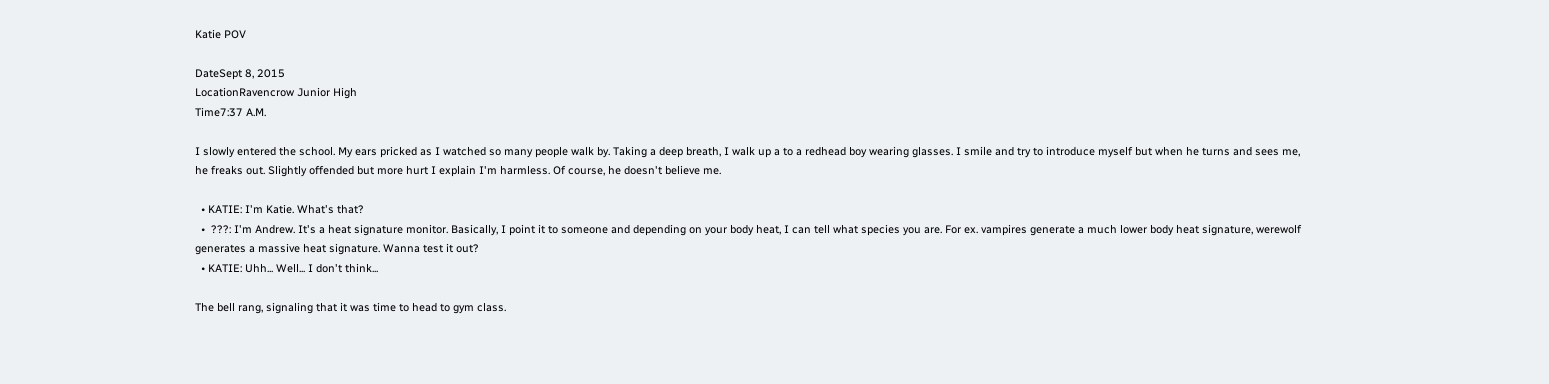Katie POV

DateSept 8, 2015
LocationRavencrow Junior High
Time7:37 A.M.

I slowly entered the school. My ears pricked as I watched so many people walk by. Taking a deep breath, I walk up a to a redhead boy wearing glasses. I smile and try to introduce myself but when he turns and sees me, he freaks out. Slightly offended but more hurt I explain I'm harmless. Of course, he doesn't believe me.

  • KATIE: I'm Katie. What's that?
  •  ???: I'm Andrew. It's a heat signature monitor. Basically, I point it to someone and depending on your body heat, I can tell what species you are. For ex. vampires generate a much lower body heat signature, werewolf generates a massive heat signature. Wanna test it out?
  • KATIE: Uhh... Well... I don't think...

The bell rang, signaling that it was time to head to gym class.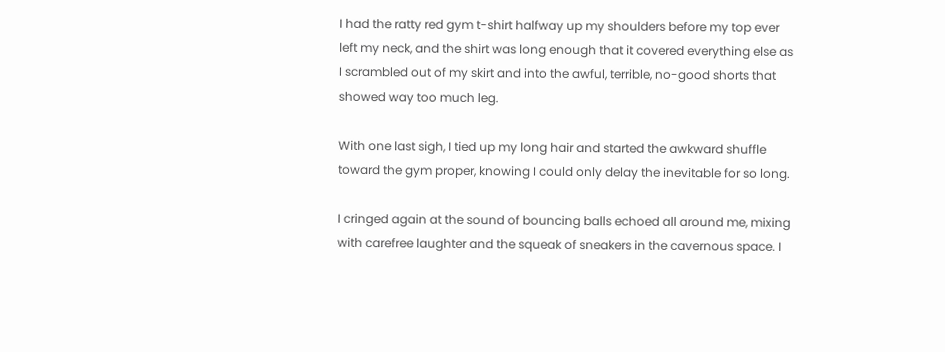I had the ratty red gym t-shirt halfway up my shoulders before my top ever left my neck, and the shirt was long enough that it covered everything else as I scrambled out of my skirt and into the awful, terrible, no-good shorts that showed way too much leg.

With one last sigh, I tied up my long hair and started the awkward shuffle toward the gym proper, knowing I could only delay the inevitable for so long.

I cringed again at the sound of bouncing balls echoed all around me, mixing with carefree laughter and the squeak of sneakers in the cavernous space. I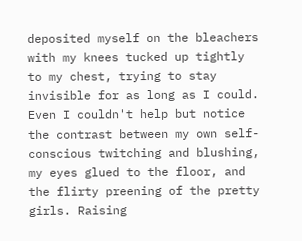deposited myself on the bleachers with my knees tucked up tightly to my chest, trying to stay invisible for as long as I could. Even I couldn't help but notice the contrast between my own self-conscious twitching and blushing, my eyes glued to the floor, and the flirty preening of the pretty girls. Raising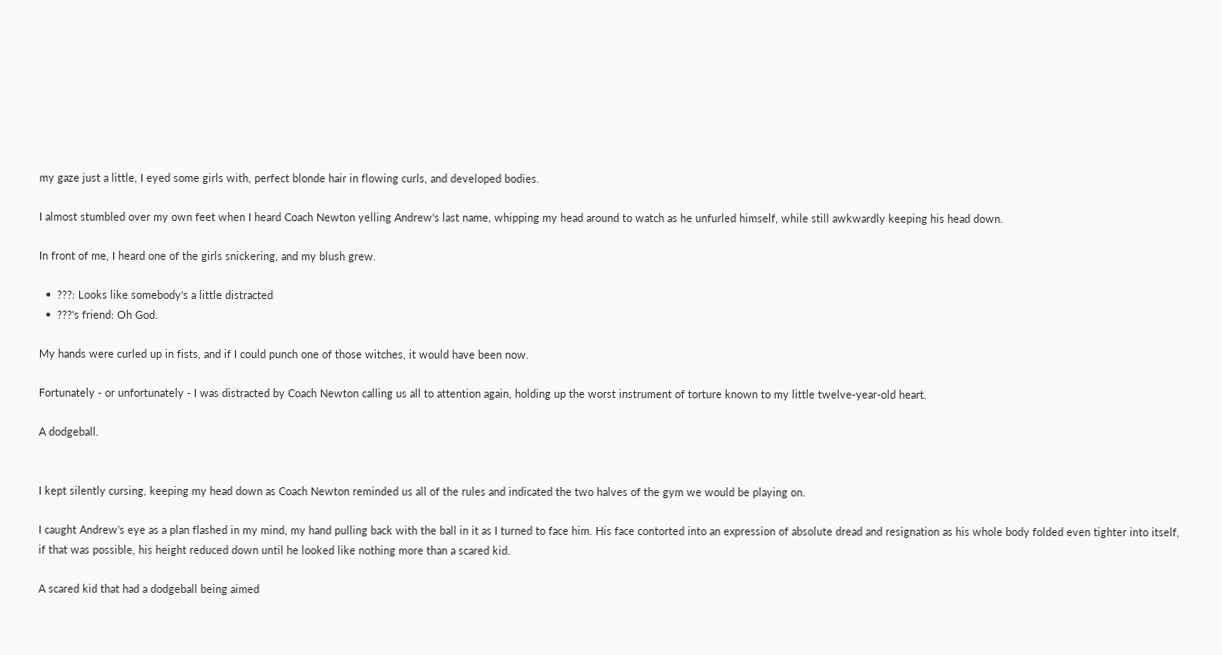my gaze just a little, I eyed some girls with, perfect blonde hair in flowing curls, and developed bodies.

I almost stumbled over my own feet when I heard Coach Newton yelling Andrew's last name, whipping my head around to watch as he unfurled himself, while still awkwardly keeping his head down.

In front of me, I heard one of the girls snickering, and my blush grew.

  •  ???: Looks like somebody's a little distracted
  •  ???'s friend: Oh God.

My hands were curled up in fists, and if I could punch one of those witches, it would have been now.

Fortunately - or unfortunately - I was distracted by Coach Newton calling us all to attention again, holding up the worst instrument of torture known to my little twelve-year-old heart.

A dodgeball.


I kept silently cursing, keeping my head down as Coach Newton reminded us all of the rules and indicated the two halves of the gym we would be playing on.

I caught Andrew's eye as a plan flashed in my mind, my hand pulling back with the ball in it as I turned to face him. His face contorted into an expression of absolute dread and resignation as his whole body folded even tighter into itself, if that was possible, his height reduced down until he looked like nothing more than a scared kid.

A scared kid that had a dodgeball being aimed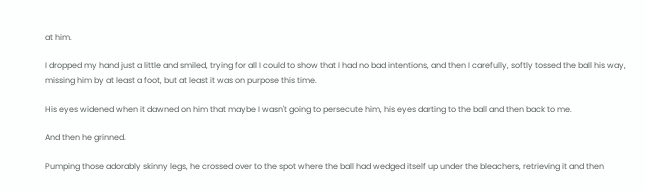at him.

I dropped my hand just a little and smiled, trying for all I could to show that I had no bad intentions, and then I carefully, softly tossed the ball his way, missing him by at least a foot, but at least it was on purpose this time.

His eyes widened when it dawned on him that maybe I wasn't going to persecute him, his eyes darting to the ball and then back to me.

And then he grinned.

Pumping those adorably skinny legs, he crossed over to the spot where the ball had wedged itself up under the bleachers, retrieving it and then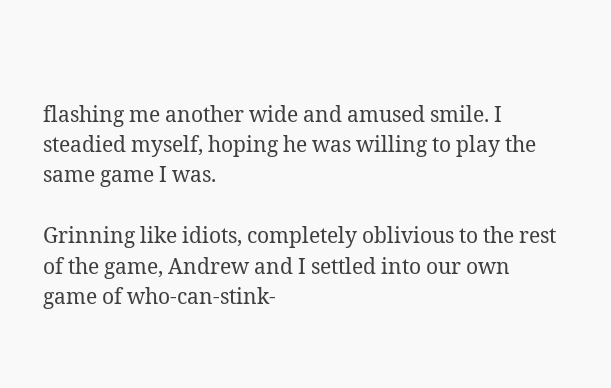flashing me another wide and amused smile. I steadied myself, hoping he was willing to play the same game I was.

Grinning like idiots, completely oblivious to the rest of the game, Andrew and I settled into our own game of who-can-stink-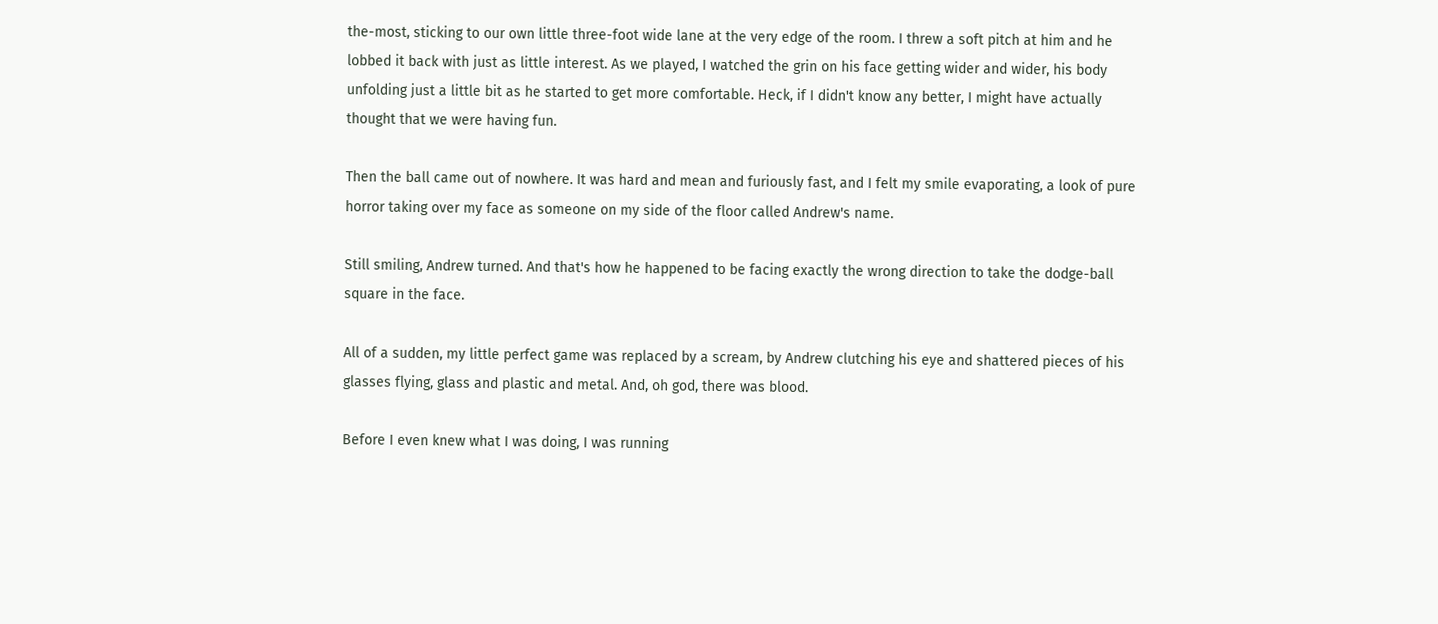the-most, sticking to our own little three-foot wide lane at the very edge of the room. I threw a soft pitch at him and he lobbed it back with just as little interest. As we played, I watched the grin on his face getting wider and wider, his body unfolding just a little bit as he started to get more comfortable. Heck, if I didn't know any better, I might have actually thought that we were having fun.

Then the ball came out of nowhere. It was hard and mean and furiously fast, and I felt my smile evaporating, a look of pure horror taking over my face as someone on my side of the floor called Andrew's name.

Still smiling, Andrew turned. And that's how he happened to be facing exactly the wrong direction to take the dodge-ball square in the face.

All of a sudden, my little perfect game was replaced by a scream, by Andrew clutching his eye and shattered pieces of his glasses flying, glass and plastic and metal. And, oh god, there was blood.

Before I even knew what I was doing, I was running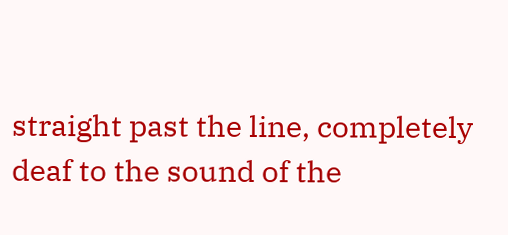straight past the line, completely deaf to the sound of the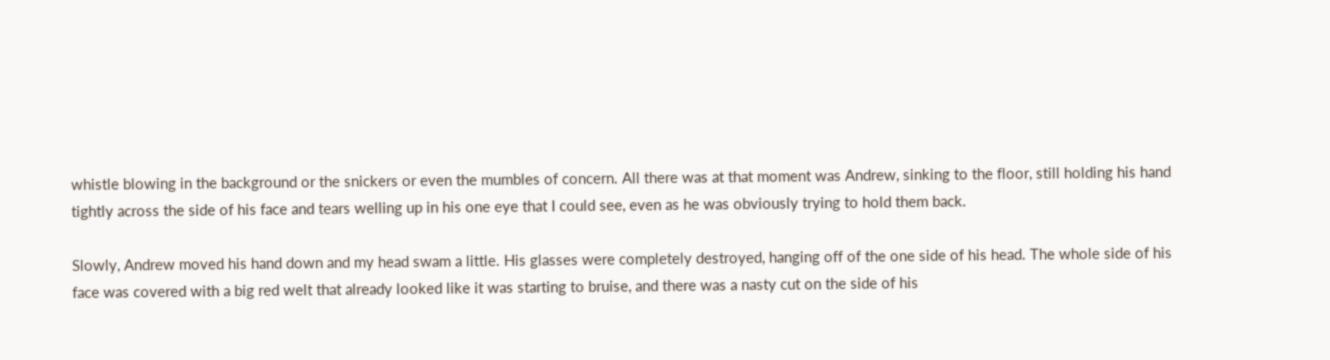whistle blowing in the background or the snickers or even the mumbles of concern. All there was at that moment was Andrew, sinking to the floor, still holding his hand tightly across the side of his face and tears welling up in his one eye that I could see, even as he was obviously trying to hold them back.

Slowly, Andrew moved his hand down and my head swam a little. His glasses were completely destroyed, hanging off of the one side of his head. The whole side of his face was covered with a big red welt that already looked like it was starting to bruise, and there was a nasty cut on the side of his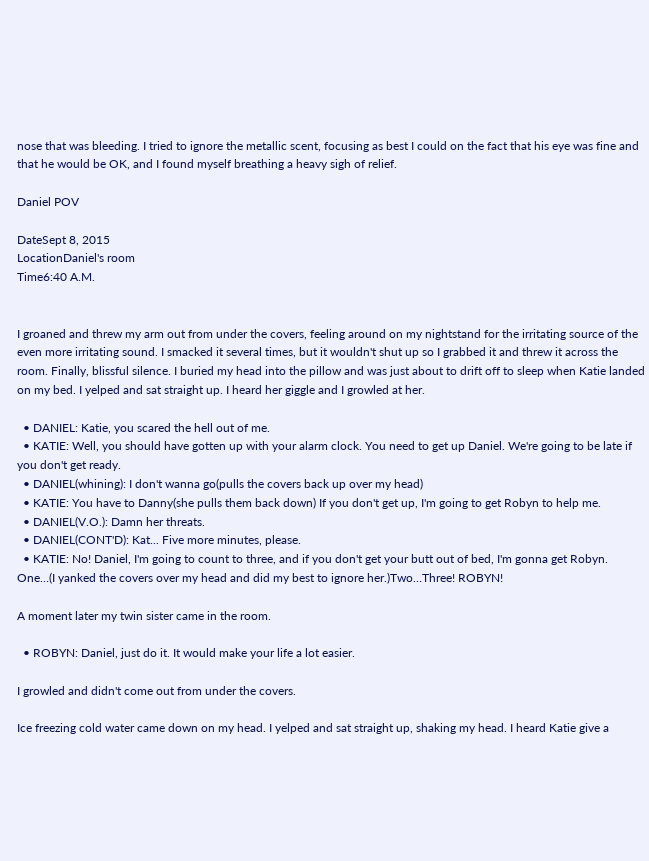nose that was bleeding. I tried to ignore the metallic scent, focusing as best I could on the fact that his eye was fine and that he would be OK, and I found myself breathing a heavy sigh of relief.

Daniel POV

DateSept 8, 2015
LocationDaniel's room
Time6:40 A.M.


I groaned and threw my arm out from under the covers, feeling around on my nightstand for the irritating source of the even more irritating sound. I smacked it several times, but it wouldn't shut up so I grabbed it and threw it across the room. Finally, blissful silence. I buried my head into the pillow and was just about to drift off to sleep when Katie landed on my bed. I yelped and sat straight up. I heard her giggle and I growled at her.

  • DANIEL: Katie, you scared the hell out of me.
  • KATIE: Well, you should have gotten up with your alarm clock. You need to get up Daniel. We're going to be late if you don't get ready.
  • DANIEL(whining): I don't wanna go(pulls the covers back up over my head)
  • KATIE: You have to Danny(she pulls them back down) If you don't get up, I'm going to get Robyn to help me.
  • DANIEL(V.O.): Damn her threats.
  • DANIEL(CONT'D): Kat... Five more minutes, please.
  • KATIE: No! Daniel, I'm going to count to three, and if you don't get your butt out of bed, I'm gonna get Robyn. One…(I yanked the covers over my head and did my best to ignore her.)Two…Three! ROBYN!

A moment later my twin sister came in the room.

  • ROBYN: Daniel, just do it. It would make your life a lot easier.

I growled and didn't come out from under the covers.

Ice freezing cold water came down on my head. I yelped and sat straight up, shaking my head. I heard Katie give a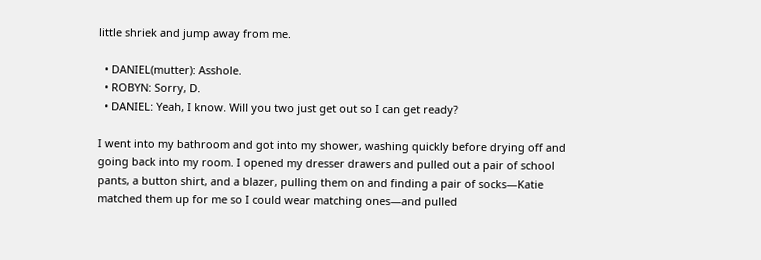little shriek and jump away from me.

  • DANIEL(mutter): Asshole.
  • ROBYN: Sorry, D.
  • DANIEL: Yeah, I know. Will you two just get out so I can get ready?

I went into my bathroom and got into my shower, washing quickly before drying off and going back into my room. I opened my dresser drawers and pulled out a pair of school pants, a button shirt, and a blazer, pulling them on and finding a pair of socks—Katie matched them up for me so I could wear matching ones—and pulled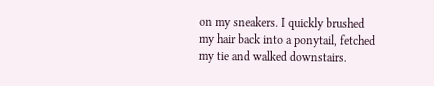on my sneakers. I quickly brushed my hair back into a ponytail, fetched my tie and walked downstairs.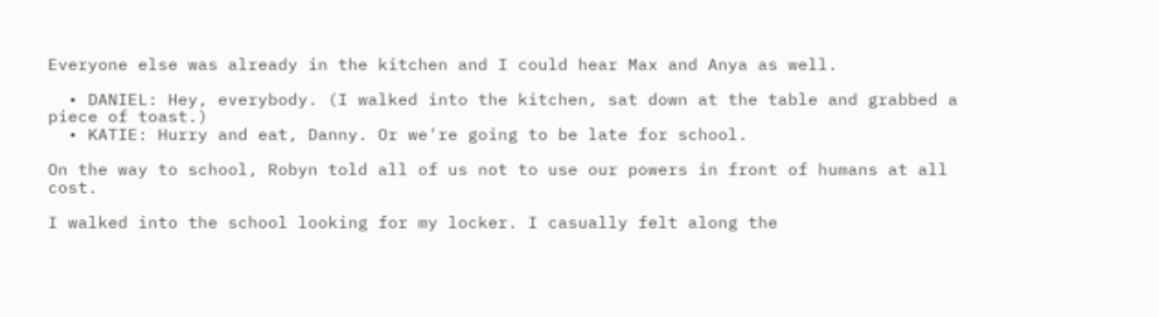Everyone else was already in the kitchen and I could hear Max and Anya as well.

  • DANIEL: Hey, everybody. (I walked into the kitchen, sat down at the table and grabbed a piece of toast.)
  • KATIE: Hurry and eat, Danny. Or we're going to be late for school.

On the way to school, Robyn told all of us not to use our powers in front of humans at all cost.

I walked into the school looking for my locker. I casually felt along the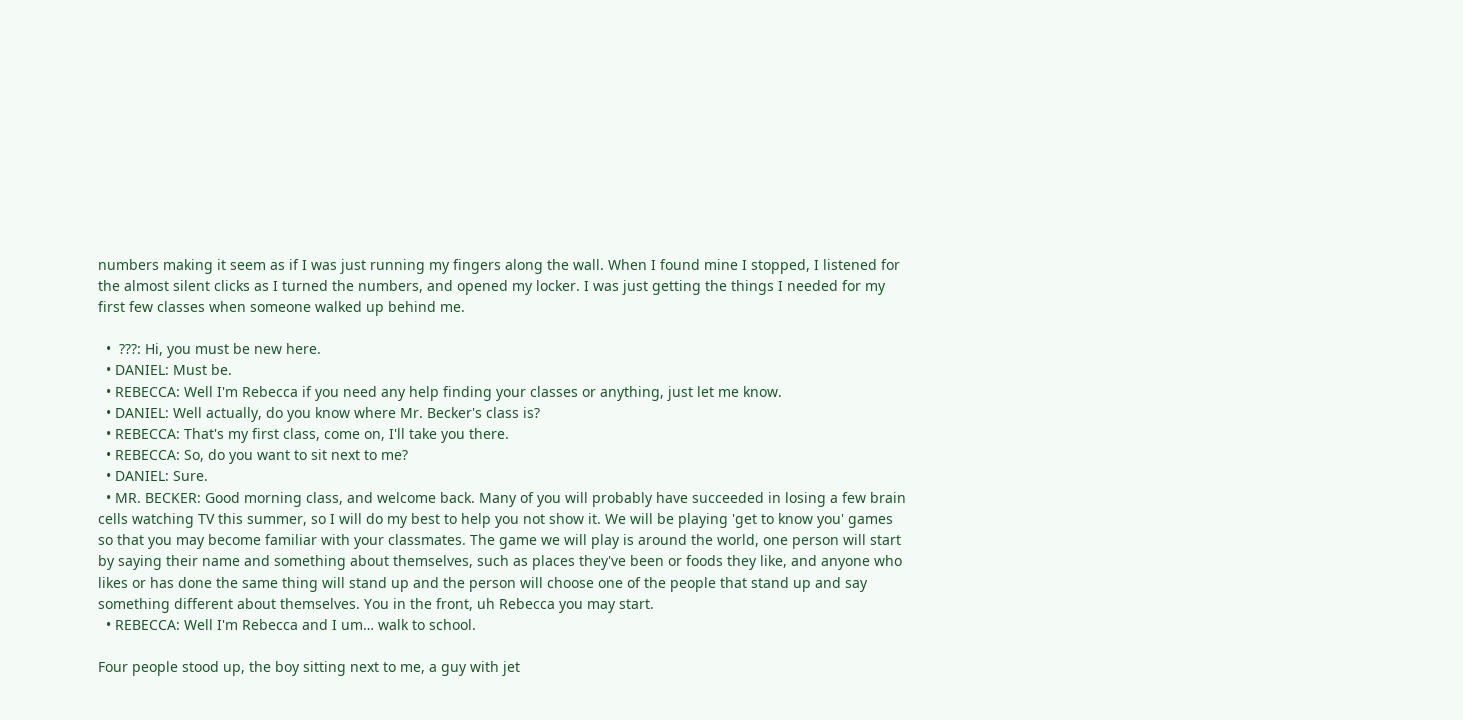numbers making it seem as if I was just running my fingers along the wall. When I found mine I stopped, I listened for the almost silent clicks as I turned the numbers, and opened my locker. I was just getting the things I needed for my first few classes when someone walked up behind me.

  •  ???: Hi, you must be new here.
  • DANIEL: Must be.
  • REBECCA: Well I'm Rebecca if you need any help finding your classes or anything, just let me know.
  • DANIEL: Well actually, do you know where Mr. Becker's class is?
  • REBECCA: That's my first class, come on, I'll take you there.
  • REBECCA: So, do you want to sit next to me?
  • DANIEL: Sure.
  • MR. BECKER: Good morning class, and welcome back. Many of you will probably have succeeded in losing a few brain cells watching TV this summer, so I will do my best to help you not show it. We will be playing 'get to know you' games so that you may become familiar with your classmates. The game we will play is around the world, one person will start by saying their name and something about themselves, such as places they've been or foods they like, and anyone who likes or has done the same thing will stand up and the person will choose one of the people that stand up and say something different about themselves. You in the front, uh Rebecca you may start.
  • REBECCA: Well I'm Rebecca and I um… walk to school.

Four people stood up, the boy sitting next to me, a guy with jet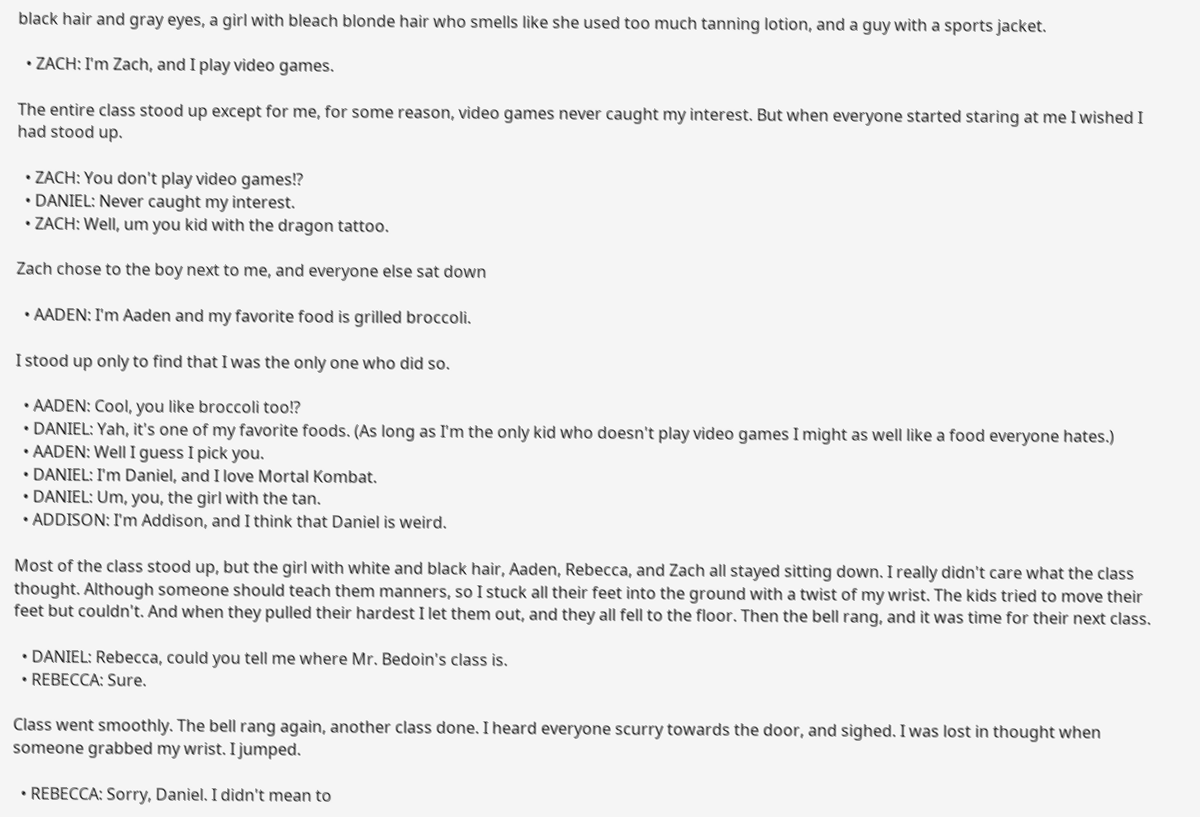black hair and gray eyes, a girl with bleach blonde hair who smells like she used too much tanning lotion, and a guy with a sports jacket.

  • ZACH: I'm Zach, and I play video games.

The entire class stood up except for me, for some reason, video games never caught my interest. But when everyone started staring at me I wished I had stood up.

  • ZACH: You don't play video games!?
  • DANIEL: Never caught my interest.
  • ZACH: Well, um you kid with the dragon tattoo.

Zach chose to the boy next to me, and everyone else sat down

  • AADEN: I'm Aaden and my favorite food is grilled broccoli.

I stood up only to find that I was the only one who did so.

  • AADEN: Cool, you like broccoli too!?
  • DANIEL: Yah, it's one of my favorite foods. (As long as I'm the only kid who doesn't play video games I might as well like a food everyone hates.)
  • AADEN: Well I guess I pick you.
  • DANIEL: I'm Daniel, and I love Mortal Kombat.
  • DANIEL: Um, you, the girl with the tan.
  • ADDISON: I'm Addison, and I think that Daniel is weird.

Most of the class stood up, but the girl with white and black hair, Aaden, Rebecca, and Zach all stayed sitting down. I really didn't care what the class thought. Although someone should teach them manners, so I stuck all their feet into the ground with a twist of my wrist. The kids tried to move their feet but couldn't. And when they pulled their hardest I let them out, and they all fell to the floor. Then the bell rang, and it was time for their next class.

  • DANIEL: Rebecca, could you tell me where Mr. Bedoin's class is.
  • REBECCA: Sure.

Class went smoothly. The bell rang again, another class done. I heard everyone scurry towards the door, and sighed. I was lost in thought when someone grabbed my wrist. I jumped.

  • REBECCA: Sorry, Daniel. I didn't mean to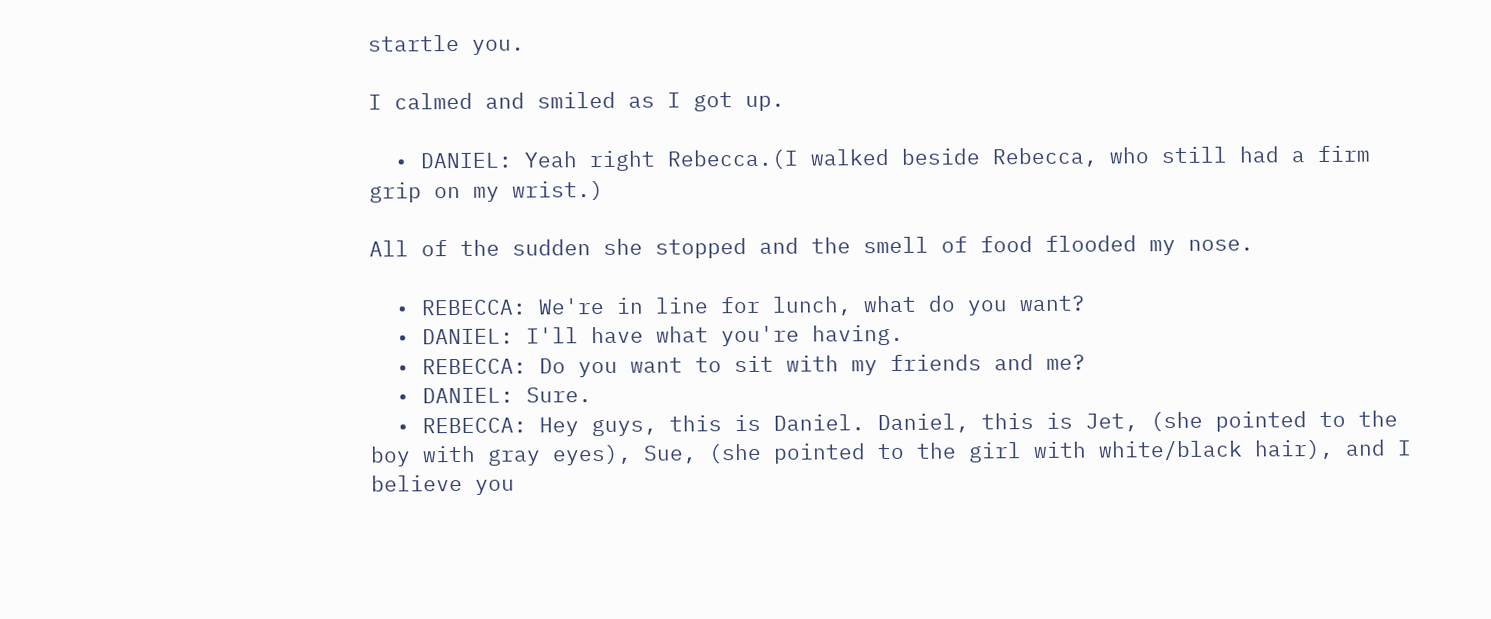startle you.

I calmed and smiled as I got up.

  • DANIEL: Yeah right Rebecca.(I walked beside Rebecca, who still had a firm grip on my wrist.)

All of the sudden she stopped and the smell of food flooded my nose.

  • REBECCA: We're in line for lunch, what do you want?
  • DANIEL: I'll have what you're having.
  • REBECCA: Do you want to sit with my friends and me?
  • DANIEL: Sure.
  • REBECCA: Hey guys, this is Daniel. Daniel, this is Jet, (she pointed to the boy with gray eyes), Sue, (she pointed to the girl with white/black hair), and I believe you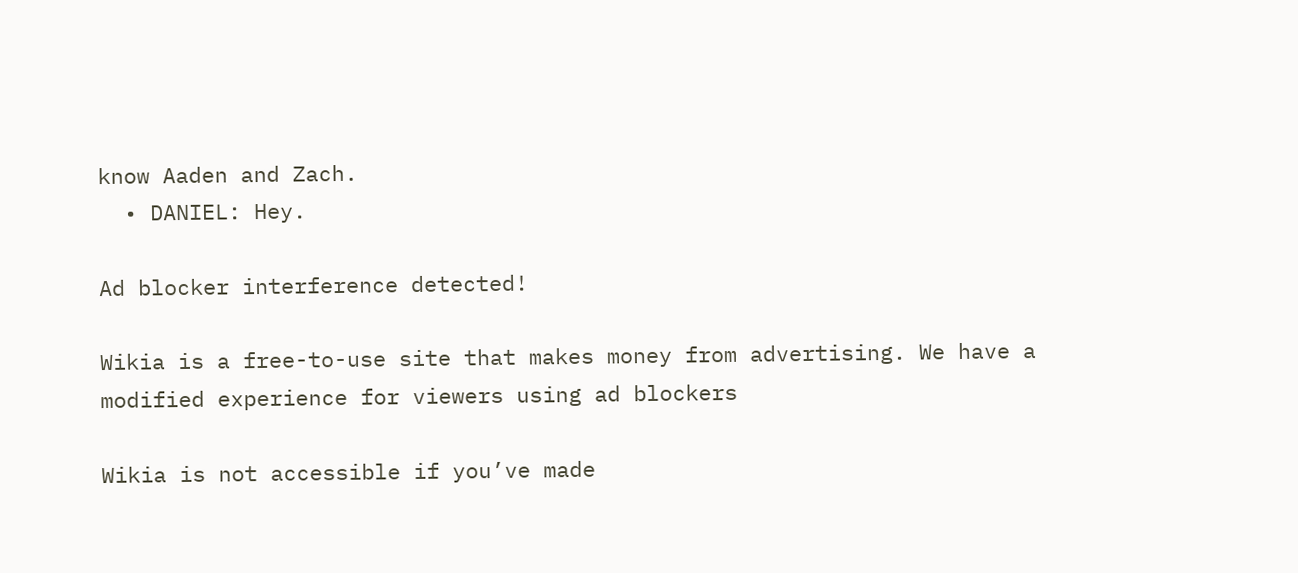know Aaden and Zach.
  • DANIEL: Hey.

Ad blocker interference detected!

Wikia is a free-to-use site that makes money from advertising. We have a modified experience for viewers using ad blockers

Wikia is not accessible if you’ve made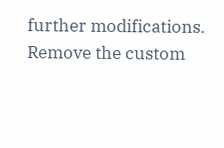further modifications. Remove the custom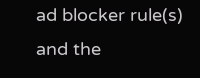ad blocker rule(s) and the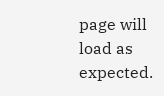page will load as expected.